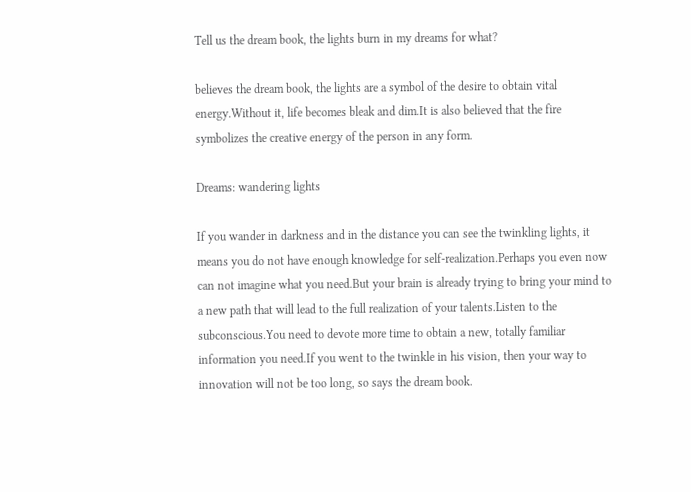Tell us the dream book, the lights burn in my dreams for what?

believes the dream book, the lights are a symbol of the desire to obtain vital energy.Without it, life becomes bleak and dim.It is also believed that the fire symbolizes the creative energy of the person in any form.

Dreams: wandering lights

If you wander in darkness and in the distance you can see the twinkling lights, it means you do not have enough knowledge for self-realization.Perhaps you even now can not imagine what you need.But your brain is already trying to bring your mind to a new path that will lead to the full realization of your talents.Listen to the subconscious.You need to devote more time to obtain a new, totally familiar information you need.If you went to the twinkle in his vision, then your way to innovation will not be too long, so says the dream book.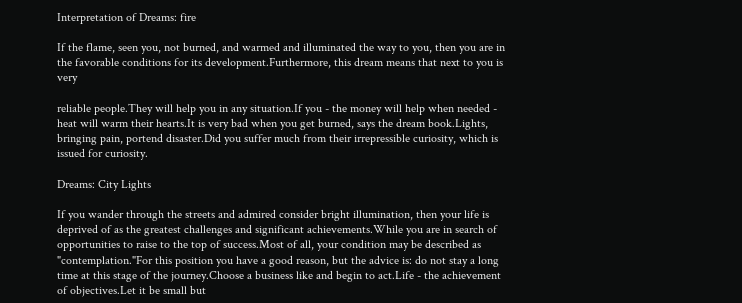Interpretation of Dreams: fire

If the flame, seen you, not burned, and warmed and illuminated the way to you, then you are in the favorable conditions for its development.Furthermore, this dream means that next to you is very

reliable people.They will help you in any situation.If you - the money will help when needed - heat will warm their hearts.It is very bad when you get burned, says the dream book.Lights, bringing pain, portend disaster.Did you suffer much from their irrepressible curiosity, which is issued for curiosity.

Dreams: City Lights

If you wander through the streets and admired consider bright illumination, then your life is deprived of as the greatest challenges and significant achievements.While you are in search of opportunities to raise to the top of success.Most of all, your condition may be described as "contemplation."For this position you have a good reason, but the advice is: do not stay a long time at this stage of the journey.Choose a business like and begin to act.Life - the achievement of objectives.Let it be small but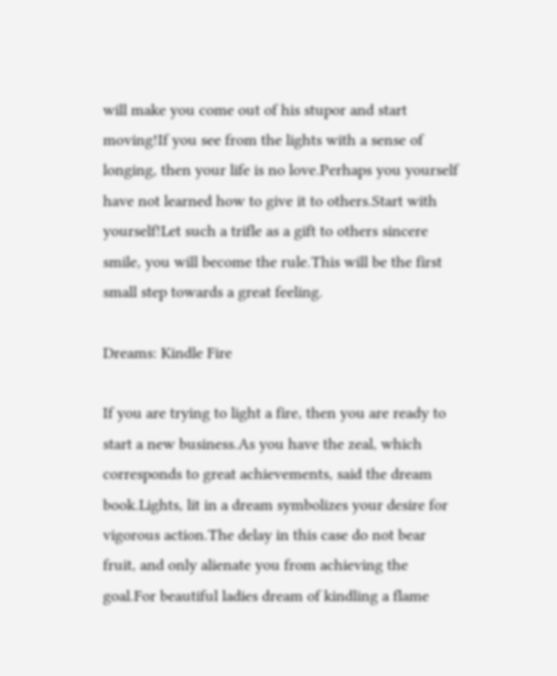will make you come out of his stupor and start moving!If you see from the lights with a sense of longing, then your life is no love.Perhaps you yourself have not learned how to give it to others.Start with yourself!Let such a trifle as a gift to others sincere smile, you will become the rule.This will be the first small step towards a great feeling.

Dreams: Kindle Fire

If you are trying to light a fire, then you are ready to start a new business.As you have the zeal, which corresponds to great achievements, said the dream book.Lights, lit in a dream symbolizes your desire for vigorous action.The delay in this case do not bear fruit, and only alienate you from achieving the goal.For beautiful ladies dream of kindling a flame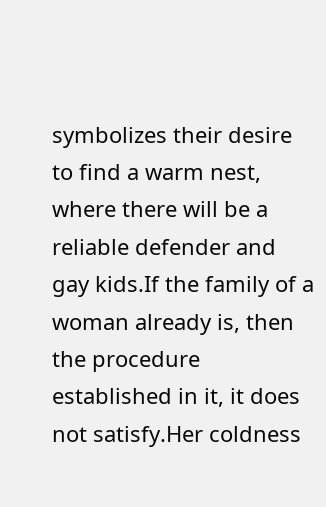symbolizes their desire to find a warm nest, where there will be a reliable defender and gay kids.If the family of a woman already is, then the procedure established in it, it does not satisfy.Her coldness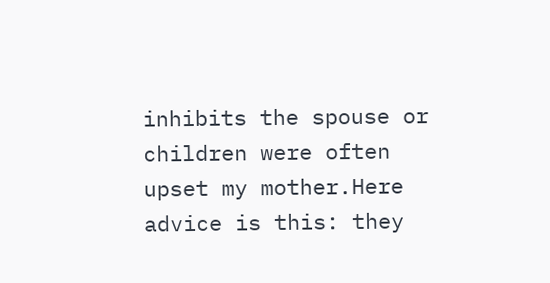inhibits the spouse or children were often upset my mother.Here advice is this: they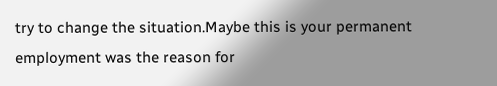try to change the situation.Maybe this is your permanent employment was the reason for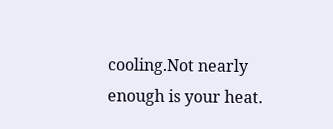cooling.Not nearly enough is your heat.